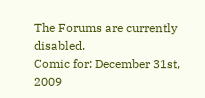The Forums are currently disabled.
Comic for: December 31st, 2009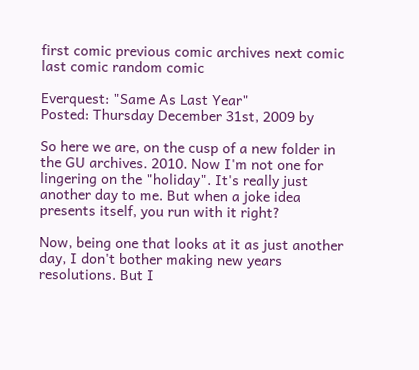first comic previous comic archives next comic last comic random comic

Everquest: "Same As Last Year"
Posted: Thursday December 31st, 2009 by

So here we are, on the cusp of a new folder in the GU archives. 2010. Now I'm not one for lingering on the "holiday". It's really just another day to me. But when a joke idea presents itself, you run with it right?

Now, being one that looks at it as just another day, I don't bother making new years resolutions. But I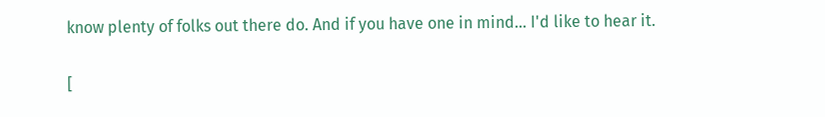know plenty of folks out there do. And if you have one in mind... I'd like to hear it.

[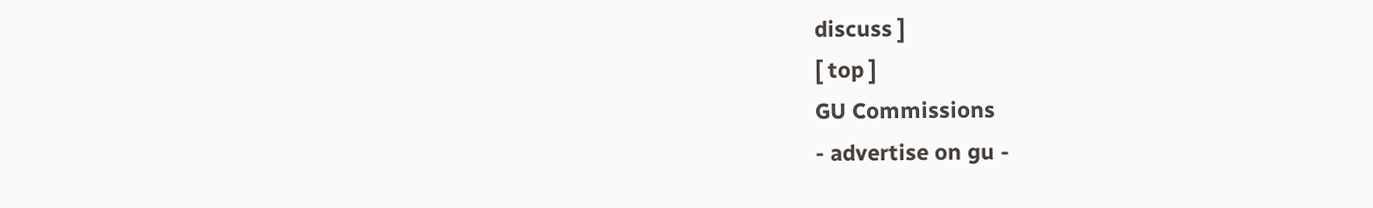discuss ]
[ top ]
GU Commissions
- advertise on gu -